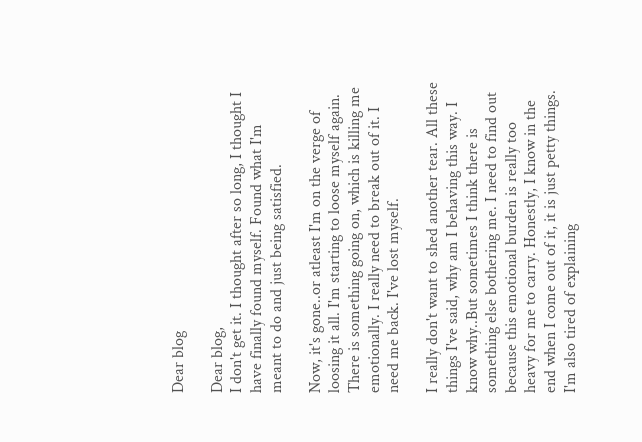Dear blog

Dear blog,
I don't get it. I thought after so long, I thought I have finally found myself. Found what I'm meant to do and just being satisfied.

Now, it's gone..or atleast I'm on the verge of loosing it all. I'm starting to loose myself again. There is something going on, which is killing me emotionally. I really need to break out of it. I need me back. I've lost myself.

I really don't want to shed another tear. All these things I've said, why am I behaving this way. I know why..But sometimes I think there is something else bothering me. I need to find out because this emotional burden is really too heavy for me to carry. Honestly, I know in the end when I come out of it, it is just petty things. I'm also tired of explaining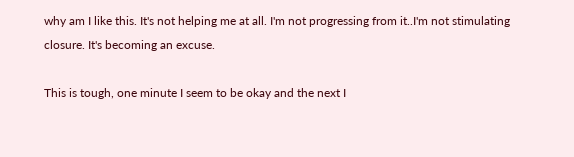why am I like this. It's not helping me at all. I'm not progressing from it..I'm not stimulating closure. It's becoming an excuse.

This is tough, one minute I seem to be okay and the next I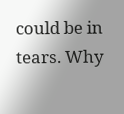could be in tears. Why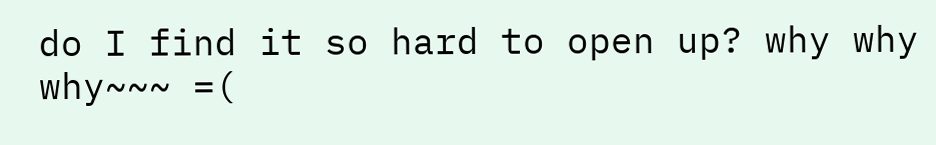do I find it so hard to open up? why why why~~~ =(